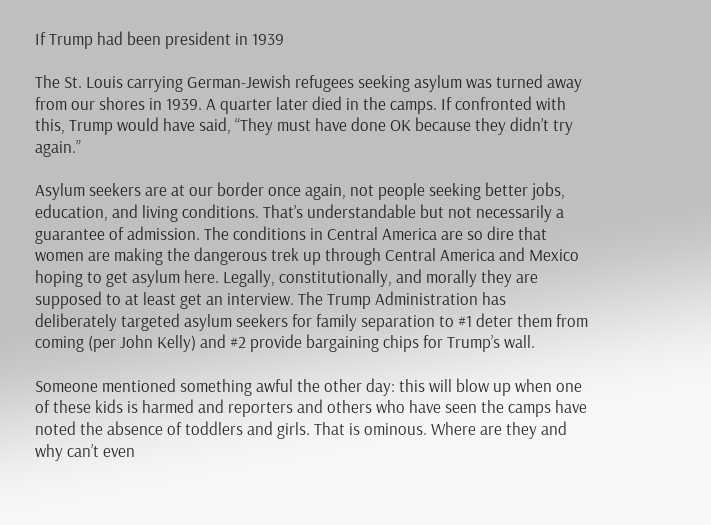If Trump had been president in 1939

The St. Louis carrying German-Jewish refugees seeking asylum was turned away from our shores in 1939. A quarter later died in the camps. If confronted with this, Trump would have said, “They must have done OK because they didn’t try again.”

Asylum seekers are at our border once again, not people seeking better jobs, education, and living conditions. That’s understandable but not necessarily a guarantee of admission. The conditions in Central America are so dire that women are making the dangerous trek up through Central America and Mexico hoping to get asylum here. Legally, constitutionally, and morally they are supposed to at least get an interview. The Trump Administration has deliberately targeted asylum seekers for family separation to #1 deter them from coming (per John Kelly) and #2 provide bargaining chips for Trump’s wall.

Someone mentioned something awful the other day: this will blow up when one of these kids is harmed and reporters and others who have seen the camps have noted the absence of toddlers and girls. That is ominous. Where are they and why can’t even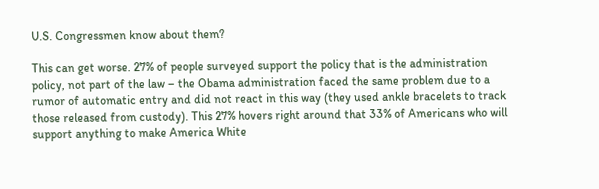U.S. Congressmen know about them?

This can get worse. 27% of people surveyed support the policy that is the administration policy, not part of the law – the Obama administration faced the same problem due to a rumor of automatic entry and did not react in this way (they used ankle bracelets to track those released from custody). This 27% hovers right around that 33% of Americans who will support anything to make America White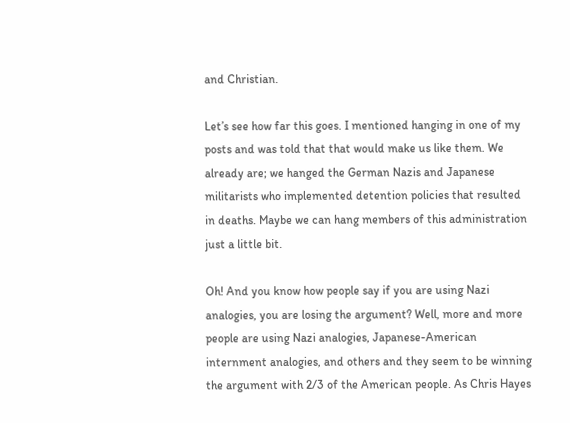and Christian.

Let’s see how far this goes. I mentioned hanging in one of my posts and was told that that would make us like them. We already are; we hanged the German Nazis and Japanese militarists who implemented detention policies that resulted in deaths. Maybe we can hang members of this administration just a little bit.

Oh! And you know how people say if you are using Nazi analogies, you are losing the argument? Well, more and more people are using Nazi analogies, Japanese-American internment analogies, and others and they seem to be winning the argument with 2/3 of the American people. As Chris Hayes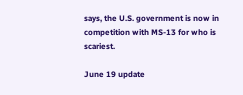says, the U.S. government is now in competition with MS-13 for who is scariest.

June 19 update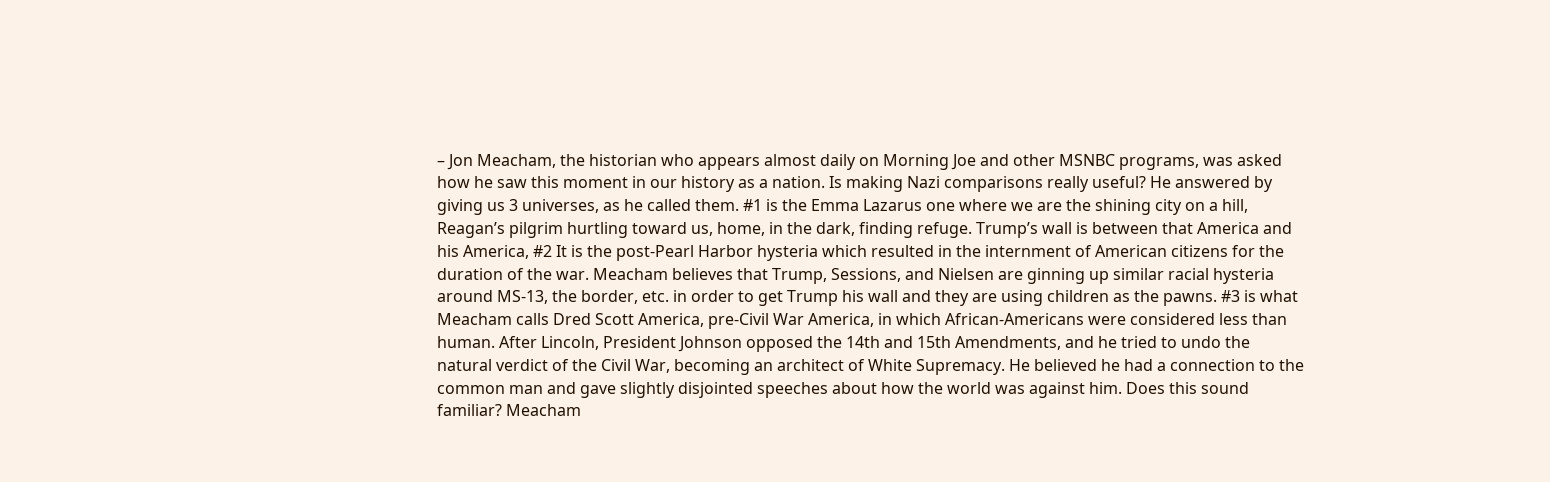– Jon Meacham, the historian who appears almost daily on Morning Joe and other MSNBC programs, was asked how he saw this moment in our history as a nation. Is making Nazi comparisons really useful? He answered by giving us 3 universes, as he called them. #1 is the Emma Lazarus one where we are the shining city on a hill, Reagan’s pilgrim hurtling toward us, home, in the dark, finding refuge. Trump’s wall is between that America and his America, #2 It is the post-Pearl Harbor hysteria which resulted in the internment of American citizens for the duration of the war. Meacham believes that Trump, Sessions, and Nielsen are ginning up similar racial hysteria around MS-13, the border, etc. in order to get Trump his wall and they are using children as the pawns. #3 is what Meacham calls Dred Scott America, pre-Civil War America, in which African-Americans were considered less than human. After Lincoln, President Johnson opposed the 14th and 15th Amendments, and he tried to undo the natural verdict of the Civil War, becoming an architect of White Supremacy. He believed he had a connection to the common man and gave slightly disjointed speeches about how the world was against him. Does this sound familiar? Meacham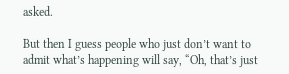asked.

But then I guess people who just don’t want to admit what’s happening will say, “Oh, that’s just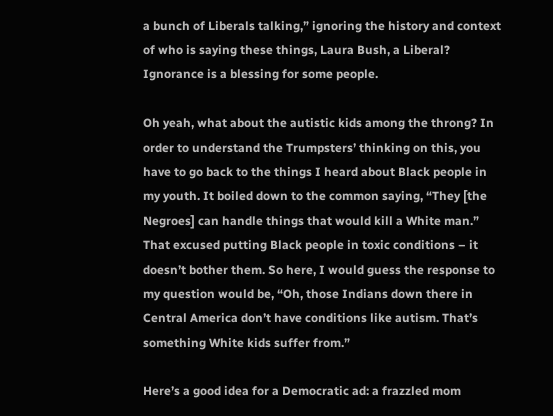a bunch of Liberals talking,” ignoring the history and context of who is saying these things, Laura Bush, a Liberal? Ignorance is a blessing for some people.

Oh yeah, what about the autistic kids among the throng? In order to understand the Trumpsters’ thinking on this, you have to go back to the things I heard about Black people in my youth. It boiled down to the common saying, “They [the Negroes] can handle things that would kill a White man.” That excused putting Black people in toxic conditions – it doesn’t bother them. So here, I would guess the response to my question would be, “Oh, those Indians down there in Central America don’t have conditions like autism. That’s something White kids suffer from.”

Here’s a good idea for a Democratic ad: a frazzled mom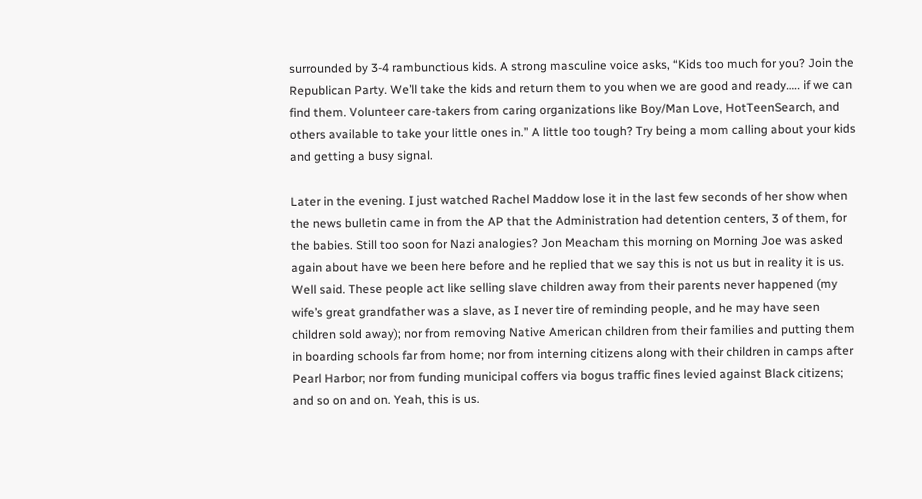surrounded by 3-4 rambunctious kids. A strong masculine voice asks, “Kids too much for you? Join the Republican Party. We’ll take the kids and return them to you when we are good and ready….. if we can find them. Volunteer care-takers from caring organizations like Boy/Man Love, HotTeenSearch, and others available to take your little ones in.” A little too tough? Try being a mom calling about your kids and getting a busy signal.

Later in the evening. I just watched Rachel Maddow lose it in the last few seconds of her show when the news bulletin came in from the AP that the Administration had detention centers, 3 of them, for the babies. Still too soon for Nazi analogies? Jon Meacham this morning on Morning Joe was asked again about have we been here before and he replied that we say this is not us but in reality it is us. Well said. These people act like selling slave children away from their parents never happened (my wife’s great grandfather was a slave, as I never tire of reminding people, and he may have seen children sold away); nor from removing Native American children from their families and putting them in boarding schools far from home; nor from interning citizens along with their children in camps after Pearl Harbor; nor from funding municipal coffers via bogus traffic fines levied against Black citizens; and so on and on. Yeah, this is us.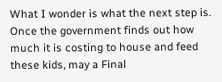What I wonder is what the next step is. Once the government finds out how much it is costing to house and feed these kids, may a Final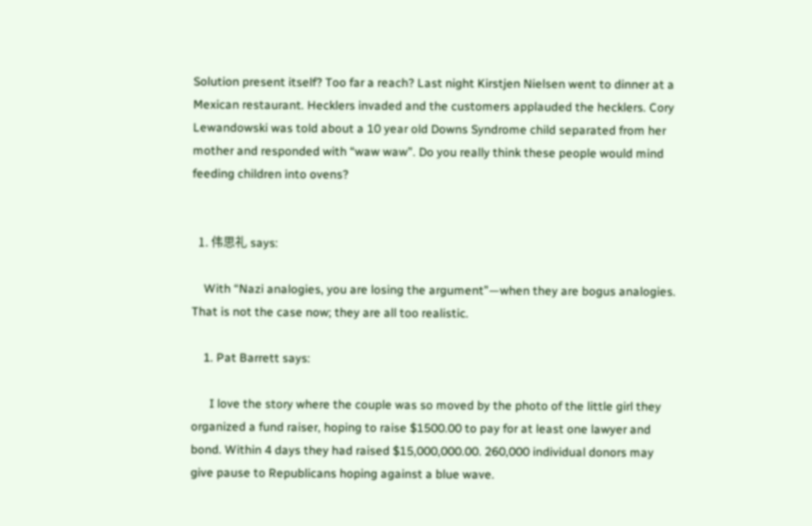Solution present itself? Too far a reach? Last night Kirstjen Nielsen went to dinner at a Mexican restaurant. Hecklers invaded and the customers applauded the hecklers. Cory Lewandowski was told about a 10 year old Downs Syndrome child separated from her mother and responded with “waw waw”. Do you really think these people would mind feeding children into ovens?


  1. 伟思礼 says:

    With “Nazi analogies, you are losing the argument”—when they are bogus analogies.  That is not the case now; they are all too realistic.

    1. Pat Barrett says:

      I love the story where the couple was so moved by the photo of the little girl they organized a fund raiser, hoping to raise $1500.00 to pay for at least one lawyer and bond. Within 4 days they had raised $15,000,000.00. 260,000 individual donors may give pause to Republicans hoping against a blue wave.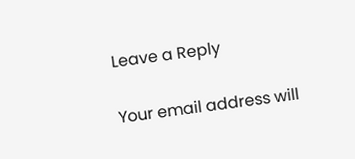Leave a Reply

Your email address will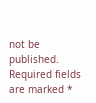not be published. Required fields are marked *